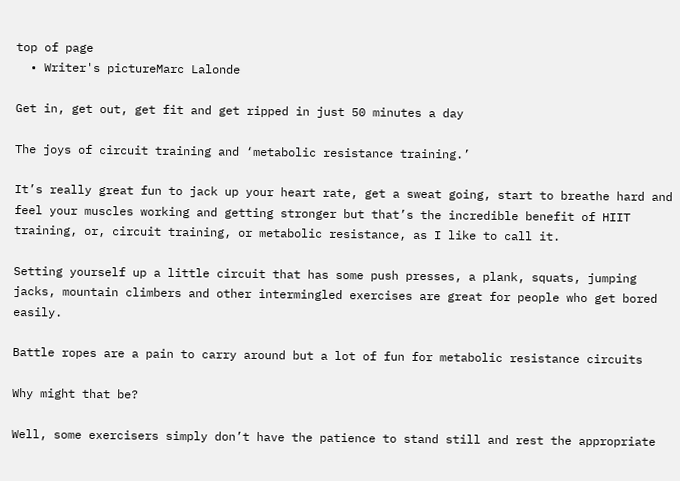top of page
  • Writer's pictureMarc Lalonde

Get in, get out, get fit and get ripped in just 50 minutes a day

The joys of circuit training and ‘metabolic resistance training.’

It’s really great fun to jack up your heart rate, get a sweat going, start to breathe hard and feel your muscles working and getting stronger but that’s the incredible benefit of HIIT training, or, circuit training, or metabolic resistance, as I like to call it.

Setting yourself up a little circuit that has some push presses, a plank, squats, jumping jacks, mountain climbers and other intermingled exercises are great for people who get bored easily.

Battle ropes are a pain to carry around but a lot of fun for metabolic resistance circuits

Why might that be?

Well, some exercisers simply don’t have the patience to stand still and rest the appropriate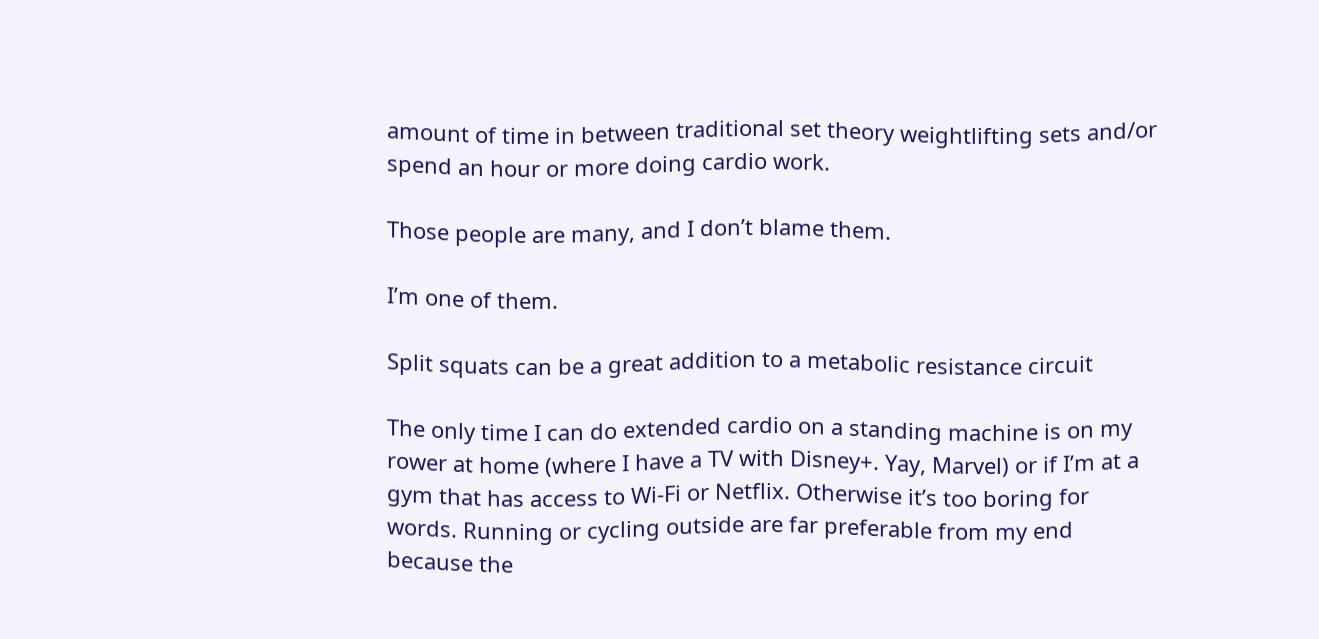amount of time in between traditional set theory weightlifting sets and/or spend an hour or more doing cardio work.

Those people are many, and I don’t blame them.

I’m one of them.

Split squats can be a great addition to a metabolic resistance circuit

The only time I can do extended cardio on a standing machine is on my rower at home (where I have a TV with Disney+. Yay, Marvel) or if I’m at a gym that has access to Wi-Fi or Netflix. Otherwise it’s too boring for words. Running or cycling outside are far preferable from my end because the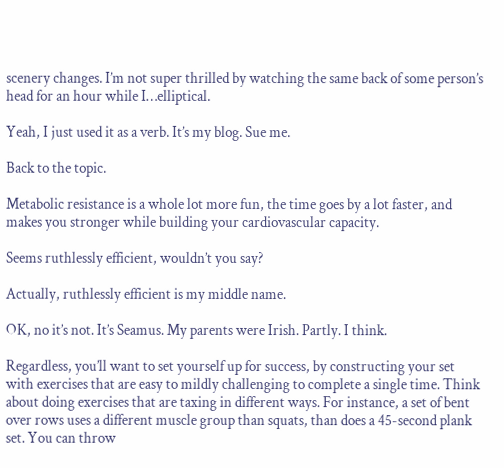scenery changes. I’m not super thrilled by watching the same back of some person’s head for an hour while I…elliptical.

Yeah, I just used it as a verb. It’s my blog. Sue me.

Back to the topic.

Metabolic resistance is a whole lot more fun, the time goes by a lot faster, and makes you stronger while building your cardiovascular capacity.

Seems ruthlessly efficient, wouldn’t you say?

Actually, ruthlessly efficient is my middle name.

OK, no it’s not. It’s Seamus. My parents were Irish. Partly. I think.

Regardless, you’ll want to set yourself up for success, by constructing your set with exercises that are easy to mildly challenging to complete a single time. Think about doing exercises that are taxing in different ways. For instance, a set of bent over rows uses a different muscle group than squats, than does a 45-second plank set. You can throw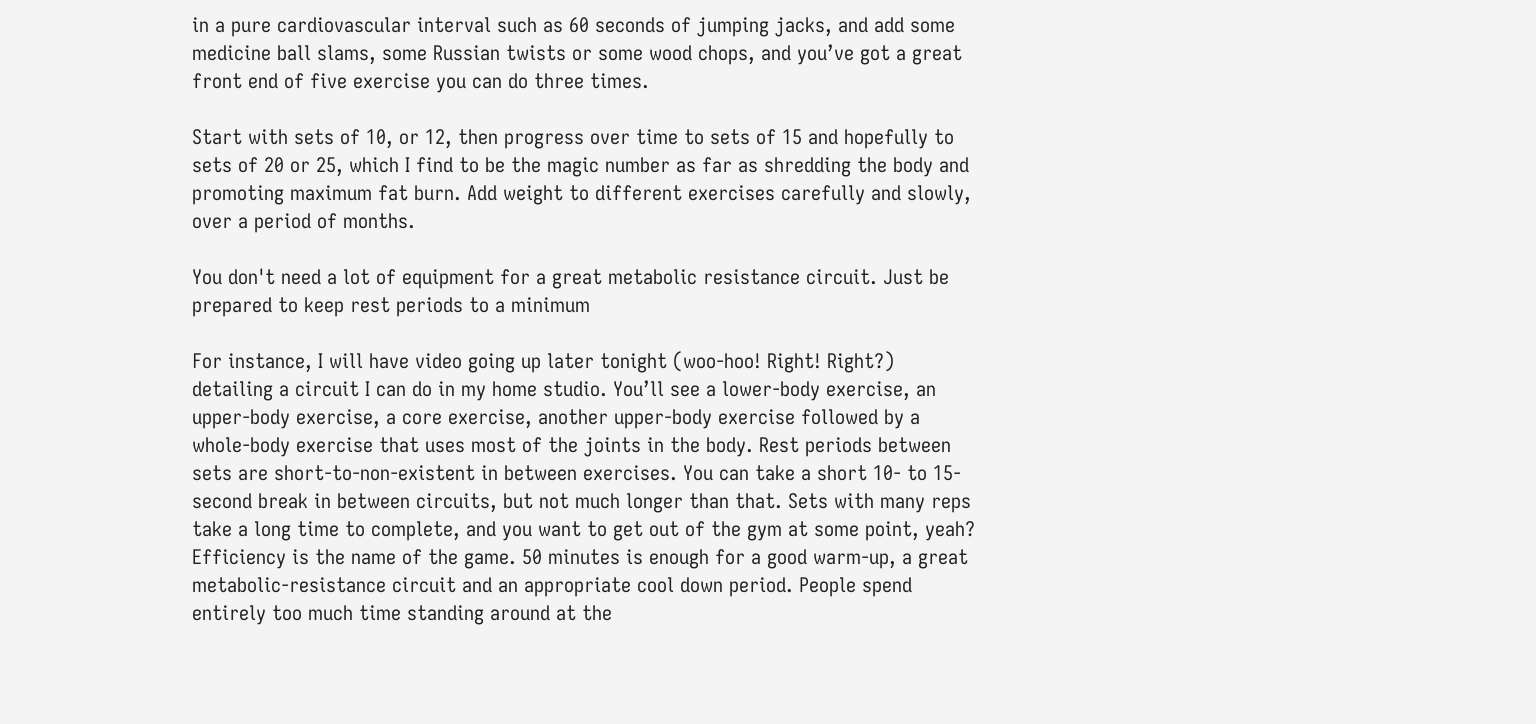in a pure cardiovascular interval such as 60 seconds of jumping jacks, and add some medicine ball slams, some Russian twists or some wood chops, and you’ve got a great front end of five exercise you can do three times.

Start with sets of 10, or 12, then progress over time to sets of 15 and hopefully to sets of 20 or 25, which I find to be the magic number as far as shredding the body and promoting maximum fat burn. Add weight to different exercises carefully and slowly, over a period of months.

You don't need a lot of equipment for a great metabolic resistance circuit. Just be prepared to keep rest periods to a minimum

For instance, I will have video going up later tonight (woo-hoo! Right! Right?) detailing a circuit I can do in my home studio. You’ll see a lower-body exercise, an upper-body exercise, a core exercise, another upper-body exercise followed by a whole-body exercise that uses most of the joints in the body. Rest periods between sets are short-to-non-existent in between exercises. You can take a short 10- to 15-second break in between circuits, but not much longer than that. Sets with many reps take a long time to complete, and you want to get out of the gym at some point, yeah? Efficiency is the name of the game. 50 minutes is enough for a good warm-up, a great metabolic-resistance circuit and an appropriate cool down period. People spend entirely too much time standing around at the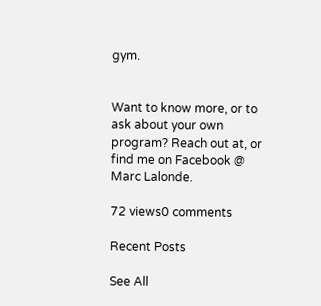gym.


Want to know more, or to ask about your own program? Reach out at, or find me on Facebook @ Marc Lalonde.

72 views0 comments

Recent Posts

See All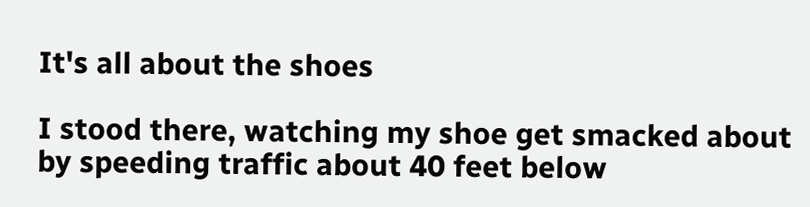It's all about the shoes

I stood there, watching my shoe get smacked about by speeding traffic about 40 feet below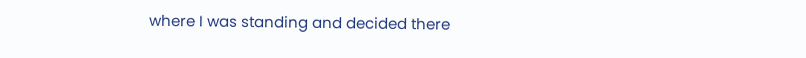where I was standing and decided there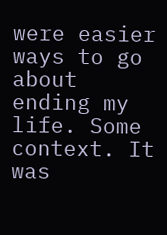were easier ways to go about ending my life. Some context. It was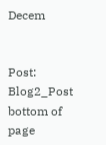Decem


Post: Blog2_Post
bottom of page